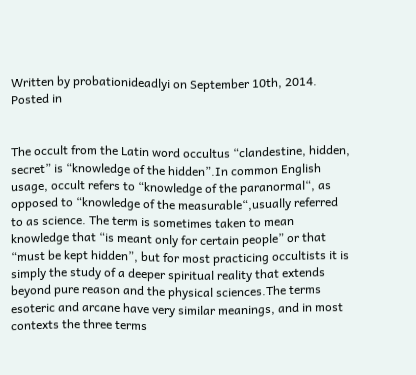Written by probationideadlyi on September 10th, 2014. Posted in


The occult from the Latin word occultus “clandestine, hidden, secret” is “knowledge of the hidden”.In common English usage, occult refers to “knowledge of the paranormal“, as opposed to “knowledge of the measurable“,usually referred to as science. The term is sometimes taken to mean knowledge that “is meant only for certain people” or that “must be kept hidden”, but for most practicing occultists it is simply the study of a deeper spiritual reality that extends beyond pure reason and the physical sciences.The terms esoteric and arcane have very similar meanings, and in most contexts the three terms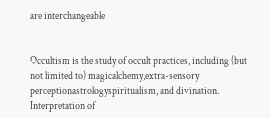are interchangeable


Occultism is the study of occult practices, including (but not limited to) magicalchemy,extra-sensory perceptionastrologyspiritualism, and divination. Interpretation of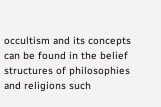occultism and its concepts can be found in the belief structures of philosophies and religions such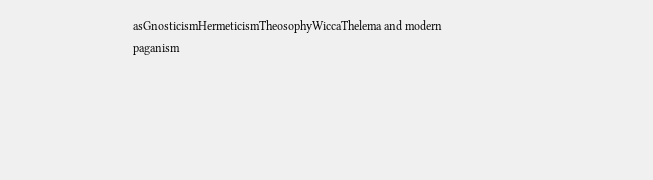asGnosticismHermeticismTheosophyWiccaThelema and modern paganism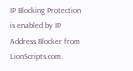IP Blocking Protection is enabled by IP Address Blocker from LionScripts.com.